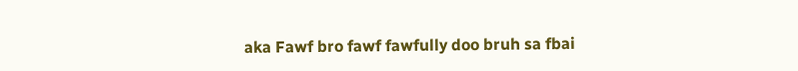aka Fawf bro fawf fawfully doo bruh sa fbai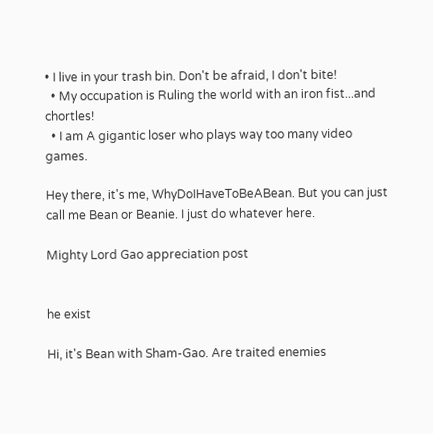• I live in your trash bin. Don't be afraid, I don't bite!
  • My occupation is Ruling the world with an iron fist...and chortles!
  • I am A gigantic loser who plays way too many video games.

Hey there, it's me, WhyDoIHaveToBeABean. But you can just call me Bean or Beanie. I just do whatever here.

Mighty Lord Gao appreciation post


he exist

Hi, it's Bean with Sham-Gao. Are traited enemies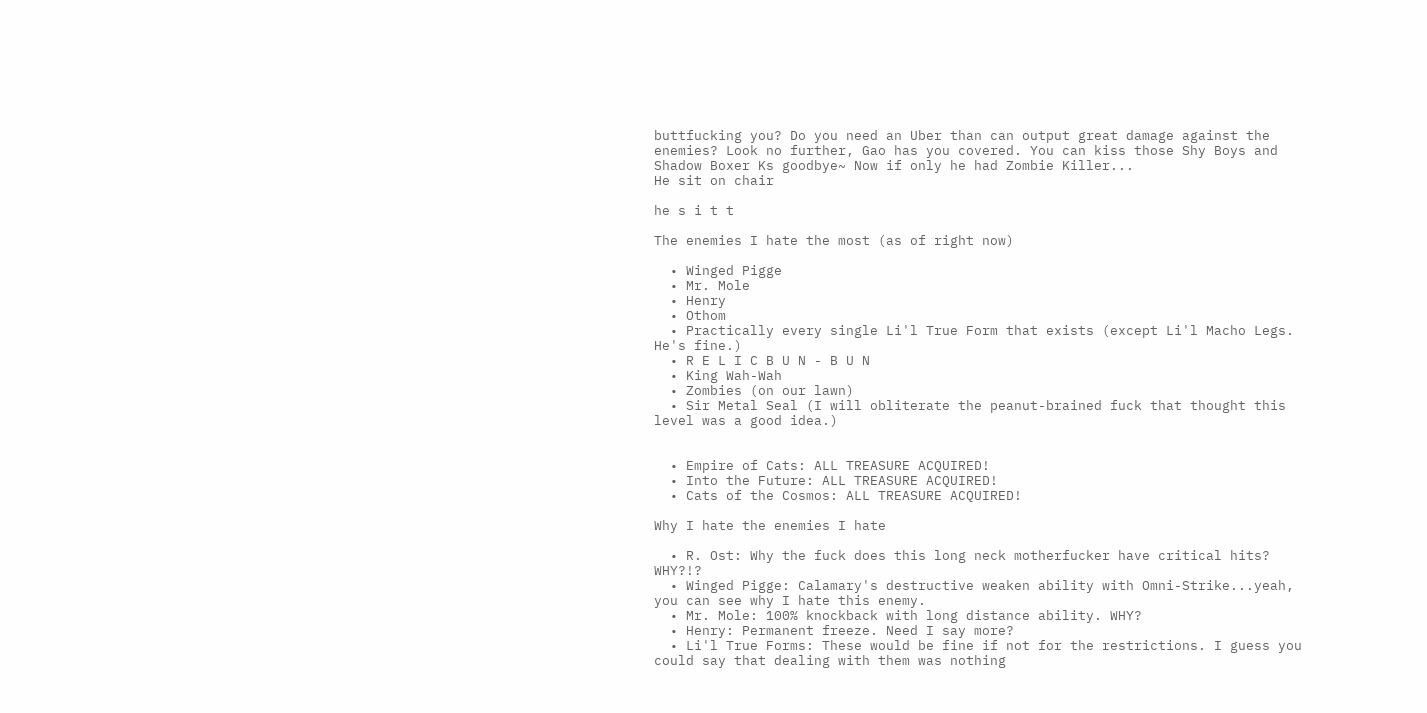buttfucking you? Do you need an Uber than can output great damage against the enemies? Look no further, Gao has you covered. You can kiss those Shy Boys and Shadow Boxer Ks goodbye~ Now if only he had Zombie Killer...
He sit on chair

he s i t t

The enemies I hate the most (as of right now)

  • Winged Pigge
  • Mr. Mole
  • Henry
  • Othom
  • Practically every single Li'l True Form that exists (except Li'l Macho Legs. He's fine.)
  • R E L I C B U N - B U N
  • King Wah-Wah
  • Zombies (on our lawn)
  • Sir Metal Seal (I will obliterate the peanut-brained fuck that thought this level was a good idea.)


  • Empire of Cats: ALL TREASURE ACQUIRED!
  • Into the Future: ALL TREASURE ACQUIRED!
  • Cats of the Cosmos: ALL TREASURE ACQUIRED!

Why I hate the enemies I hate

  • R. Ost: Why the fuck does this long neck motherfucker have critical hits? WHY?!?
  • Winged Pigge: Calamary's destructive weaken ability with Omni-Strike...yeah, you can see why I hate this enemy.
  • Mr. Mole: 100% knockback with long distance ability. WHY?
  • Henry: Permanent freeze. Need I say more?
  • Li'l True Forms: These would be fine if not for the restrictions. I guess you could say that dealing with them was nothing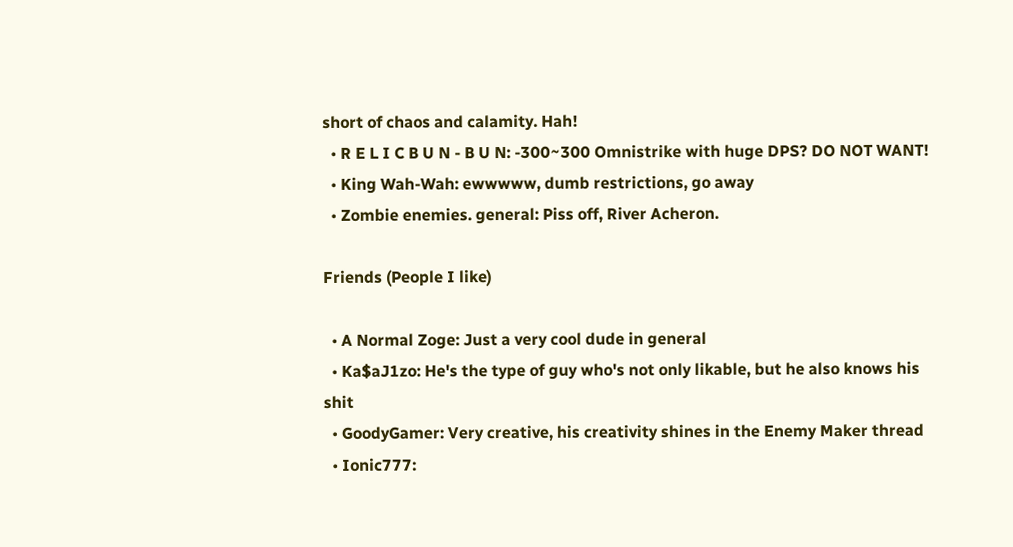short of chaos and calamity. Hah!
  • R E L I C B U N - B U N: -300~300 Omnistrike with huge DPS? DO NOT WANT!
  • King Wah-Wah: ewwwww, dumb restrictions, go away
  • Zombie enemies. general: Piss off, River Acheron.

Friends (People I like)

  • A Normal Zoge: Just a very cool dude in general
  • Ka$aJ1zo: He's the type of guy who's not only likable, but he also knows his shit
  • GoodyGamer: Very creative, his creativity shines in the Enemy Maker thread
  • Ionic777: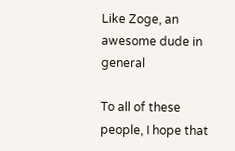Like Zoge, an awesome dude in general

To all of these people, I hope that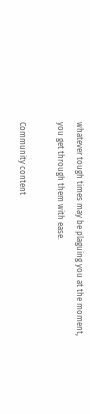whatever tough times may be plaguing you at the moment, you get through them with ease.

Community content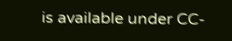is available under CC-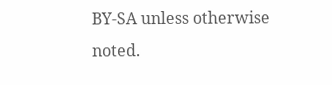BY-SA unless otherwise noted.